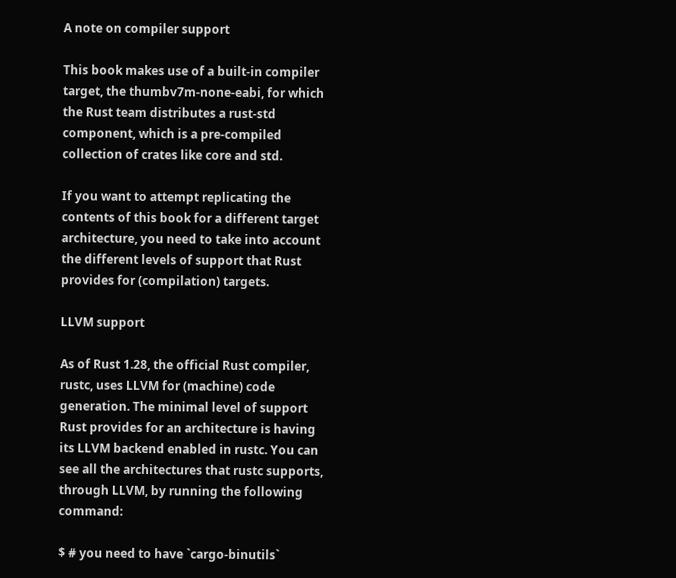A note on compiler support

This book makes use of a built-in compiler target, the thumbv7m-none-eabi, for which the Rust team distributes a rust-std component, which is a pre-compiled collection of crates like core and std.

If you want to attempt replicating the contents of this book for a different target architecture, you need to take into account the different levels of support that Rust provides for (compilation) targets.

LLVM support

As of Rust 1.28, the official Rust compiler, rustc, uses LLVM for (machine) code generation. The minimal level of support Rust provides for an architecture is having its LLVM backend enabled in rustc. You can see all the architectures that rustc supports, through LLVM, by running the following command:

$ # you need to have `cargo-binutils`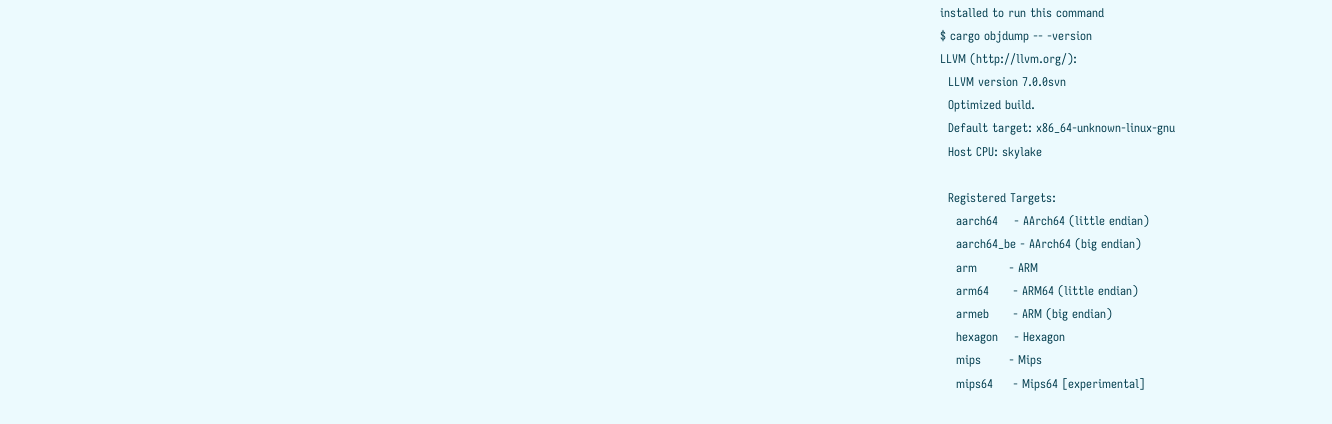installed to run this command
$ cargo objdump -- -version
LLVM (http://llvm.org/):
  LLVM version 7.0.0svn
  Optimized build.
  Default target: x86_64-unknown-linux-gnu
  Host CPU: skylake

  Registered Targets:
    aarch64    - AArch64 (little endian)
    aarch64_be - AArch64 (big endian)
    arm        - ARM
    arm64      - ARM64 (little endian)
    armeb      - ARM (big endian)
    hexagon    - Hexagon
    mips       - Mips
    mips64     - Mips64 [experimental]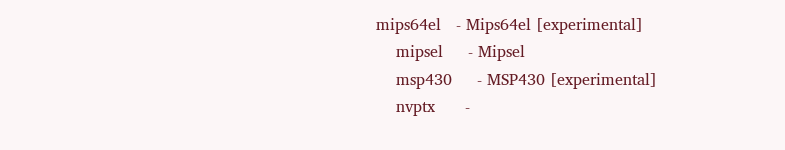mips64el   - Mips64el [experimental]
    mipsel     - Mipsel
    msp430     - MSP430 [experimental]
    nvptx      -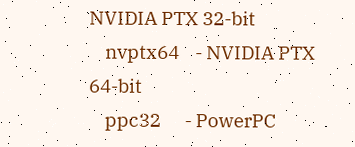NVIDIA PTX 32-bit
    nvptx64    - NVIDIA PTX 64-bit
    ppc32      - PowerPC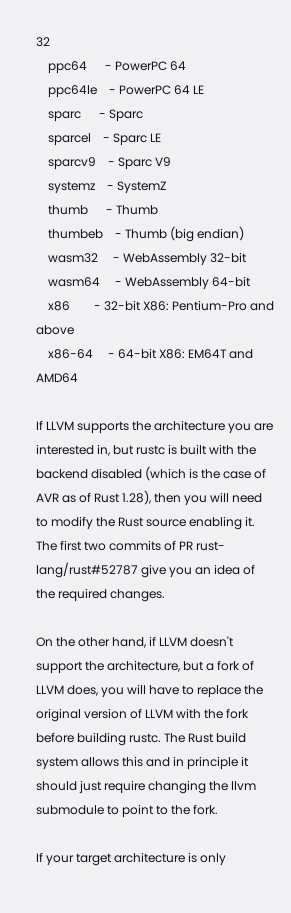32
    ppc64      - PowerPC 64
    ppc64le    - PowerPC 64 LE
    sparc      - Sparc
    sparcel    - Sparc LE
    sparcv9    - Sparc V9
    systemz    - SystemZ
    thumb      - Thumb
    thumbeb    - Thumb (big endian)
    wasm32     - WebAssembly 32-bit
    wasm64     - WebAssembly 64-bit
    x86        - 32-bit X86: Pentium-Pro and above
    x86-64     - 64-bit X86: EM64T and AMD64

If LLVM supports the architecture you are interested in, but rustc is built with the backend disabled (which is the case of AVR as of Rust 1.28), then you will need to modify the Rust source enabling it. The first two commits of PR rust-lang/rust#52787 give you an idea of the required changes.

On the other hand, if LLVM doesn't support the architecture, but a fork of LLVM does, you will have to replace the original version of LLVM with the fork before building rustc. The Rust build system allows this and in principle it should just require changing the llvm submodule to point to the fork.

If your target architecture is only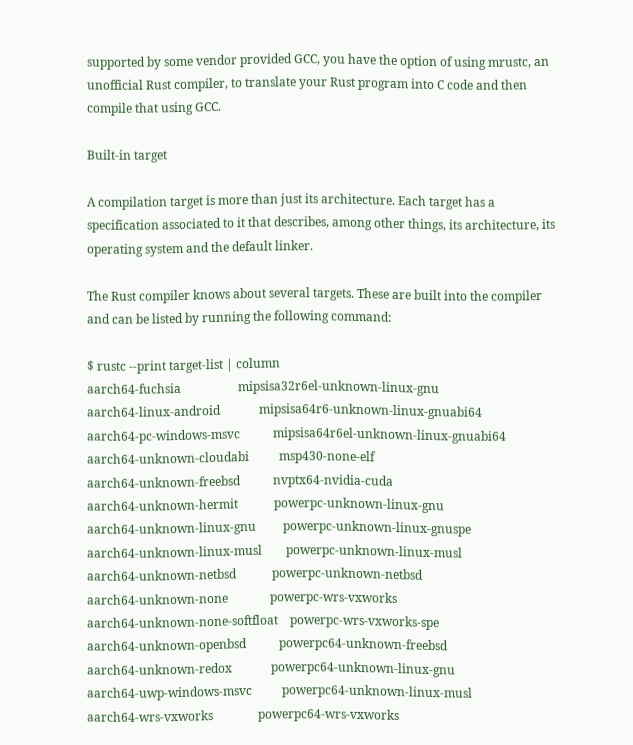supported by some vendor provided GCC, you have the option of using mrustc, an unofficial Rust compiler, to translate your Rust program into C code and then compile that using GCC.

Built-in target

A compilation target is more than just its architecture. Each target has a specification associated to it that describes, among other things, its architecture, its operating system and the default linker.

The Rust compiler knows about several targets. These are built into the compiler and can be listed by running the following command:

$ rustc --print target-list | column
aarch64-fuchsia                   mipsisa32r6el-unknown-linux-gnu
aarch64-linux-android             mipsisa64r6-unknown-linux-gnuabi64
aarch64-pc-windows-msvc           mipsisa64r6el-unknown-linux-gnuabi64
aarch64-unknown-cloudabi          msp430-none-elf
aarch64-unknown-freebsd           nvptx64-nvidia-cuda
aarch64-unknown-hermit            powerpc-unknown-linux-gnu
aarch64-unknown-linux-gnu         powerpc-unknown-linux-gnuspe
aarch64-unknown-linux-musl        powerpc-unknown-linux-musl
aarch64-unknown-netbsd            powerpc-unknown-netbsd
aarch64-unknown-none              powerpc-wrs-vxworks
aarch64-unknown-none-softfloat    powerpc-wrs-vxworks-spe
aarch64-unknown-openbsd           powerpc64-unknown-freebsd
aarch64-unknown-redox             powerpc64-unknown-linux-gnu
aarch64-uwp-windows-msvc          powerpc64-unknown-linux-musl
aarch64-wrs-vxworks               powerpc64-wrs-vxworks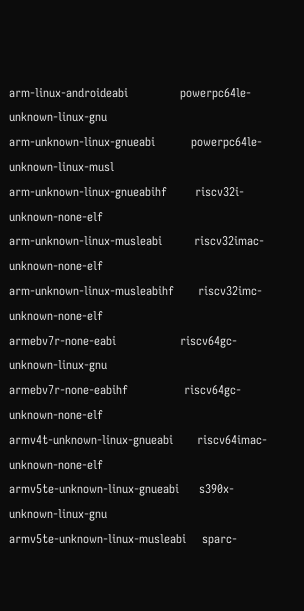arm-linux-androideabi             powerpc64le-unknown-linux-gnu
arm-unknown-linux-gnueabi         powerpc64le-unknown-linux-musl
arm-unknown-linux-gnueabihf       riscv32i-unknown-none-elf
arm-unknown-linux-musleabi        riscv32imac-unknown-none-elf
arm-unknown-linux-musleabihf      riscv32imc-unknown-none-elf
armebv7r-none-eabi                riscv64gc-unknown-linux-gnu
armebv7r-none-eabihf              riscv64gc-unknown-none-elf
armv4t-unknown-linux-gnueabi      riscv64imac-unknown-none-elf
armv5te-unknown-linux-gnueabi     s390x-unknown-linux-gnu
armv5te-unknown-linux-musleabi    sparc-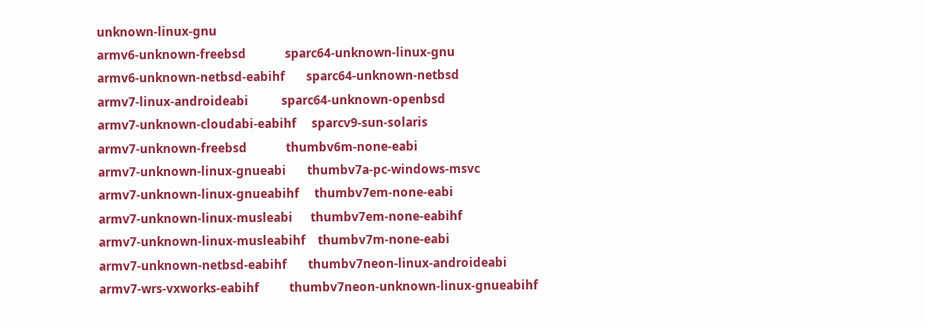unknown-linux-gnu
armv6-unknown-freebsd             sparc64-unknown-linux-gnu
armv6-unknown-netbsd-eabihf       sparc64-unknown-netbsd
armv7-linux-androideabi           sparc64-unknown-openbsd
armv7-unknown-cloudabi-eabihf     sparcv9-sun-solaris
armv7-unknown-freebsd             thumbv6m-none-eabi
armv7-unknown-linux-gnueabi       thumbv7a-pc-windows-msvc
armv7-unknown-linux-gnueabihf     thumbv7em-none-eabi
armv7-unknown-linux-musleabi      thumbv7em-none-eabihf
armv7-unknown-linux-musleabihf    thumbv7m-none-eabi
armv7-unknown-netbsd-eabihf       thumbv7neon-linux-androideabi
armv7-wrs-vxworks-eabihf          thumbv7neon-unknown-linux-gnueabihf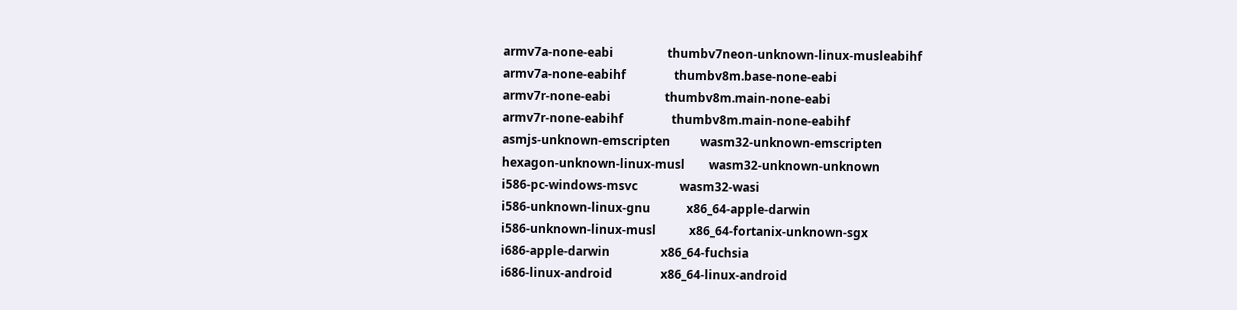armv7a-none-eabi                  thumbv7neon-unknown-linux-musleabihf
armv7a-none-eabihf                thumbv8m.base-none-eabi
armv7r-none-eabi                  thumbv8m.main-none-eabi
armv7r-none-eabihf                thumbv8m.main-none-eabihf
asmjs-unknown-emscripten          wasm32-unknown-emscripten
hexagon-unknown-linux-musl        wasm32-unknown-unknown
i586-pc-windows-msvc              wasm32-wasi
i586-unknown-linux-gnu            x86_64-apple-darwin
i586-unknown-linux-musl           x86_64-fortanix-unknown-sgx
i686-apple-darwin                 x86_64-fuchsia
i686-linux-android                x86_64-linux-android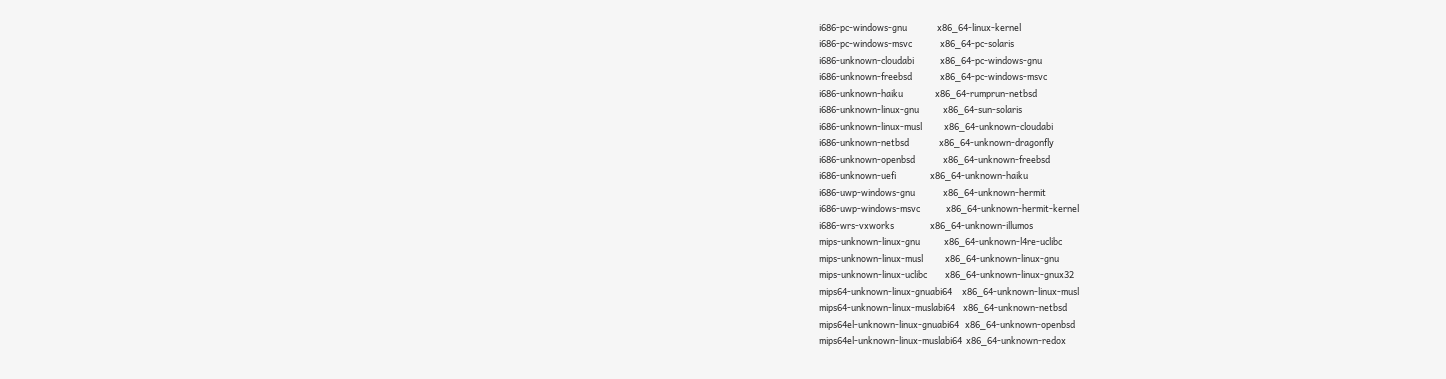i686-pc-windows-gnu               x86_64-linux-kernel
i686-pc-windows-msvc              x86_64-pc-solaris
i686-unknown-cloudabi             x86_64-pc-windows-gnu
i686-unknown-freebsd              x86_64-pc-windows-msvc
i686-unknown-haiku                x86_64-rumprun-netbsd
i686-unknown-linux-gnu            x86_64-sun-solaris
i686-unknown-linux-musl           x86_64-unknown-cloudabi
i686-unknown-netbsd               x86_64-unknown-dragonfly
i686-unknown-openbsd              x86_64-unknown-freebsd
i686-unknown-uefi                 x86_64-unknown-haiku
i686-uwp-windows-gnu              x86_64-unknown-hermit
i686-uwp-windows-msvc             x86_64-unknown-hermit-kernel
i686-wrs-vxworks                  x86_64-unknown-illumos
mips-unknown-linux-gnu            x86_64-unknown-l4re-uclibc
mips-unknown-linux-musl           x86_64-unknown-linux-gnu
mips-unknown-linux-uclibc         x86_64-unknown-linux-gnux32
mips64-unknown-linux-gnuabi64     x86_64-unknown-linux-musl
mips64-unknown-linux-muslabi64    x86_64-unknown-netbsd
mips64el-unknown-linux-gnuabi64   x86_64-unknown-openbsd
mips64el-unknown-linux-muslabi64  x86_64-unknown-redox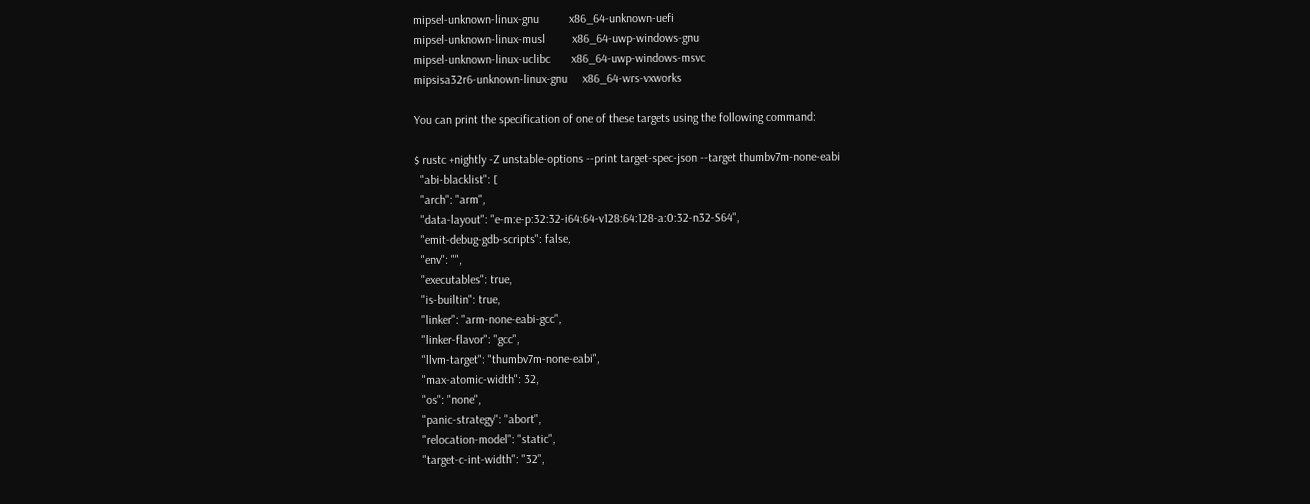mipsel-unknown-linux-gnu          x86_64-unknown-uefi
mipsel-unknown-linux-musl         x86_64-uwp-windows-gnu
mipsel-unknown-linux-uclibc       x86_64-uwp-windows-msvc
mipsisa32r6-unknown-linux-gnu     x86_64-wrs-vxworks

You can print the specification of one of these targets using the following command:

$ rustc +nightly -Z unstable-options --print target-spec-json --target thumbv7m-none-eabi
  "abi-blacklist": [
  "arch": "arm",
  "data-layout": "e-m:e-p:32:32-i64:64-v128:64:128-a:0:32-n32-S64",
  "emit-debug-gdb-scripts": false,
  "env": "",
  "executables": true,
  "is-builtin": true,
  "linker": "arm-none-eabi-gcc",
  "linker-flavor": "gcc",
  "llvm-target": "thumbv7m-none-eabi",
  "max-atomic-width": 32,
  "os": "none",
  "panic-strategy": "abort",
  "relocation-model": "static",
  "target-c-int-width": "32",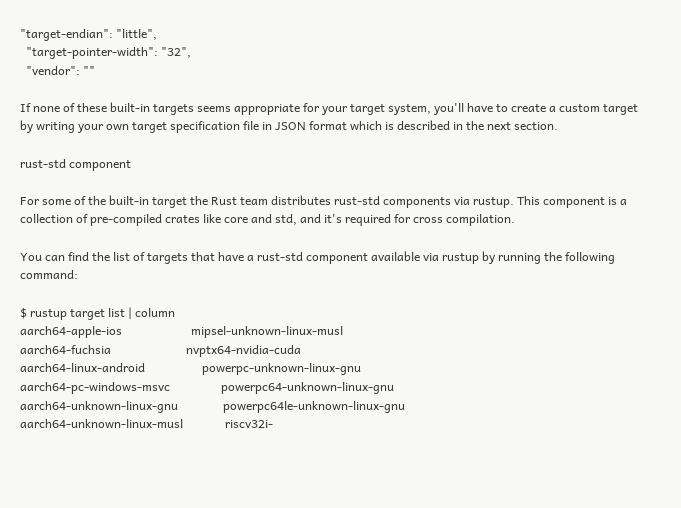"target-endian": "little",
  "target-pointer-width": "32",
  "vendor": ""

If none of these built-in targets seems appropriate for your target system, you'll have to create a custom target by writing your own target specification file in JSON format which is described in the next section.

rust-std component

For some of the built-in target the Rust team distributes rust-std components via rustup. This component is a collection of pre-compiled crates like core and std, and it's required for cross compilation.

You can find the list of targets that have a rust-std component available via rustup by running the following command:

$ rustup target list | column
aarch64-apple-ios                       mipsel-unknown-linux-musl
aarch64-fuchsia                         nvptx64-nvidia-cuda
aarch64-linux-android                   powerpc-unknown-linux-gnu
aarch64-pc-windows-msvc                 powerpc64-unknown-linux-gnu
aarch64-unknown-linux-gnu               powerpc64le-unknown-linux-gnu
aarch64-unknown-linux-musl              riscv32i-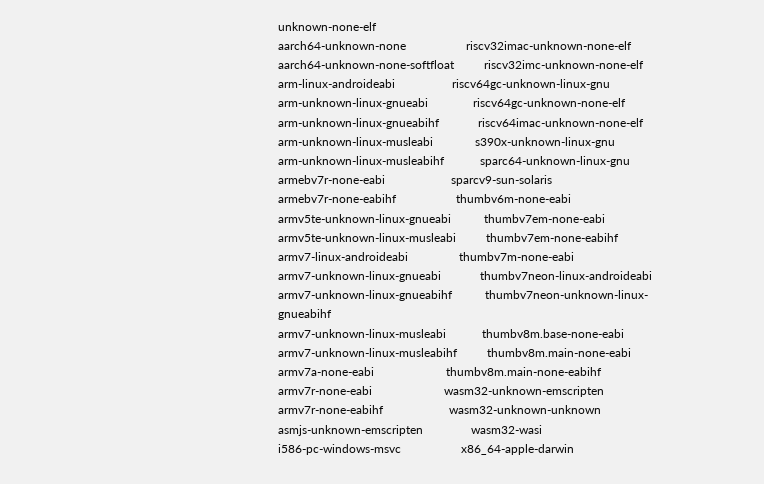unknown-none-elf
aarch64-unknown-none                    riscv32imac-unknown-none-elf
aarch64-unknown-none-softfloat          riscv32imc-unknown-none-elf
arm-linux-androideabi                   riscv64gc-unknown-linux-gnu
arm-unknown-linux-gnueabi               riscv64gc-unknown-none-elf
arm-unknown-linux-gnueabihf             riscv64imac-unknown-none-elf
arm-unknown-linux-musleabi              s390x-unknown-linux-gnu
arm-unknown-linux-musleabihf            sparc64-unknown-linux-gnu
armebv7r-none-eabi                      sparcv9-sun-solaris
armebv7r-none-eabihf                    thumbv6m-none-eabi
armv5te-unknown-linux-gnueabi           thumbv7em-none-eabi
armv5te-unknown-linux-musleabi          thumbv7em-none-eabihf
armv7-linux-androideabi                 thumbv7m-none-eabi
armv7-unknown-linux-gnueabi             thumbv7neon-linux-androideabi
armv7-unknown-linux-gnueabihf           thumbv7neon-unknown-linux-gnueabihf
armv7-unknown-linux-musleabi            thumbv8m.base-none-eabi
armv7-unknown-linux-musleabihf          thumbv8m.main-none-eabi
armv7a-none-eabi                        thumbv8m.main-none-eabihf
armv7r-none-eabi                        wasm32-unknown-emscripten
armv7r-none-eabihf                      wasm32-unknown-unknown
asmjs-unknown-emscripten                wasm32-wasi
i586-pc-windows-msvc                    x86_64-apple-darwin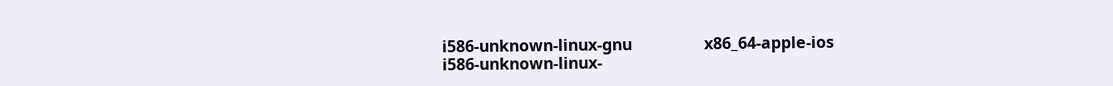i586-unknown-linux-gnu                  x86_64-apple-ios
i586-unknown-linux-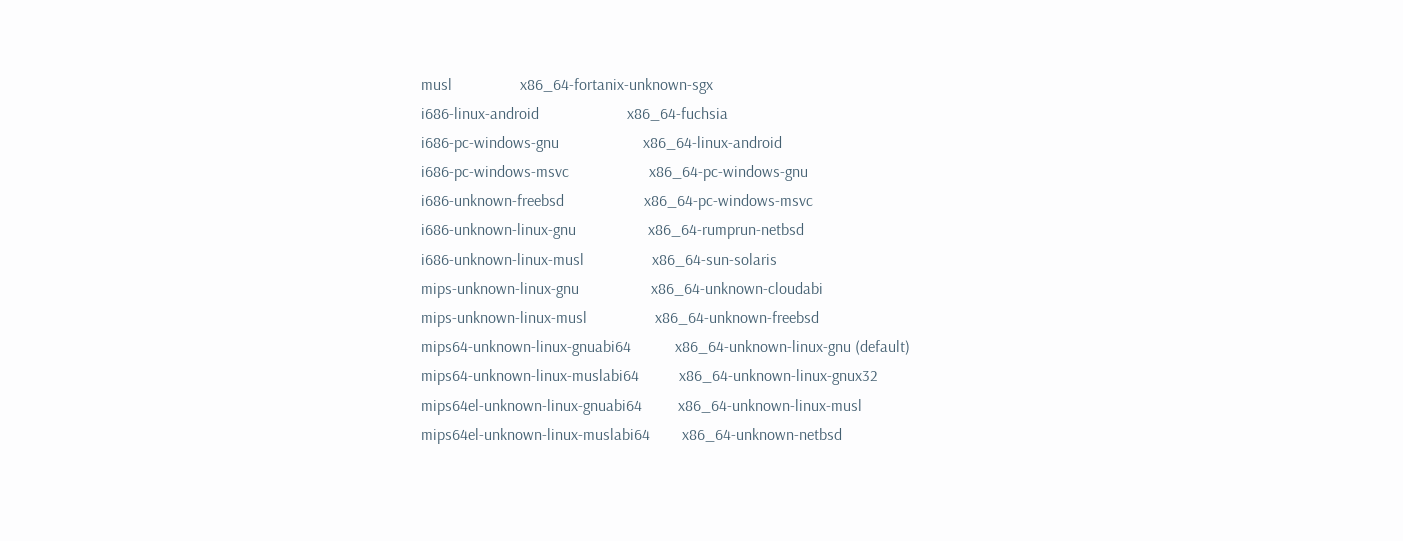musl                 x86_64-fortanix-unknown-sgx
i686-linux-android                      x86_64-fuchsia
i686-pc-windows-gnu                     x86_64-linux-android
i686-pc-windows-msvc                    x86_64-pc-windows-gnu
i686-unknown-freebsd                    x86_64-pc-windows-msvc
i686-unknown-linux-gnu                  x86_64-rumprun-netbsd
i686-unknown-linux-musl                 x86_64-sun-solaris
mips-unknown-linux-gnu                  x86_64-unknown-cloudabi
mips-unknown-linux-musl                 x86_64-unknown-freebsd
mips64-unknown-linux-gnuabi64           x86_64-unknown-linux-gnu (default)
mips64-unknown-linux-muslabi64          x86_64-unknown-linux-gnux32
mips64el-unknown-linux-gnuabi64         x86_64-unknown-linux-musl
mips64el-unknown-linux-muslabi64        x86_64-unknown-netbsd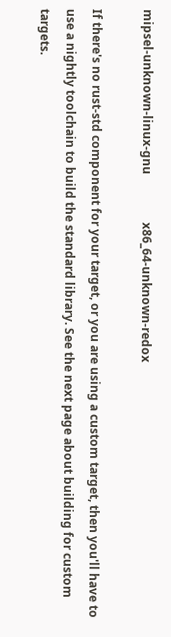mipsel-unknown-linux-gnu                x86_64-unknown-redox

If there's no rust-std component for your target, or you are using a custom target, then you'll have to use a nightly toolchain to build the standard library. See the next page about building for custom targets.